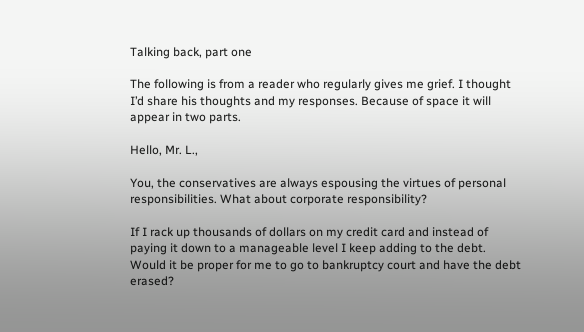Talking back, part one

The following is from a reader who regularly gives me grief. I thought I’d share his thoughts and my responses. Because of space it will appear in two parts.

Hello, Mr. L.,

You, the conservatives are always espousing the virtues of personal responsibilities. What about corporate responsibility?

If I rack up thousands of dollars on my credit card and instead of paying it down to a manageable level I keep adding to the debt. Would it be proper for me to go to bankruptcy court and have the debt erased?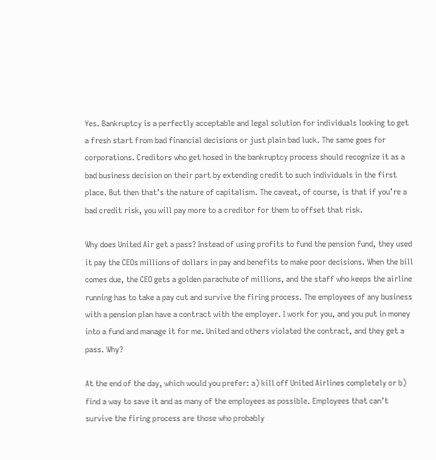Yes. Bankruptcy is a perfectly acceptable and legal solution for individuals looking to get a fresh start from bad financial decisions or just plain bad luck. The same goes for corporations. Creditors who get hosed in the bankruptcy process should recognize it as a bad business decision on their part by extending credit to such individuals in the first place. But then that’s the nature of capitalism. The caveat, of course, is that if you’re a bad credit risk, you will pay more to a creditor for them to offset that risk.

Why does United Air get a pass? Instead of using profits to fund the pension fund, they used it pay the CEOs millions of dollars in pay and benefits to make poor decisions. When the bill comes due, the CEO gets a golden parachute of millions, and the staff who keeps the airline running has to take a pay cut and survive the firing process. The employees of any business with a pension plan have a contract with the employer. I work for you, and you put in money into a fund and manage it for me. United and others violated the contract, and they get a pass. Why?

At the end of the day, which would you prefer: a) kill off United Airlines completely or b) find a way to save it and as many of the employees as possible. Employees that can’t survive the firing process are those who probably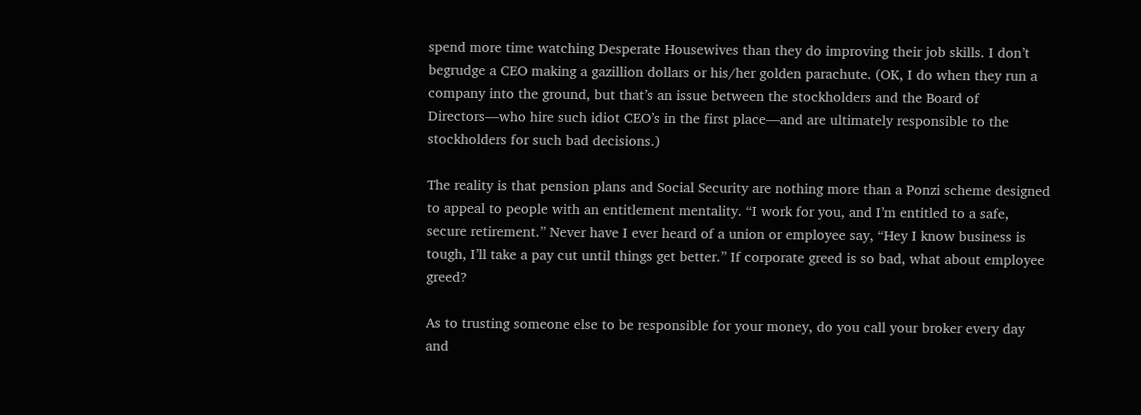spend more time watching Desperate Housewives than they do improving their job skills. I don’t begrudge a CEO making a gazillion dollars or his/her golden parachute. (OK, I do when they run a company into the ground, but that’s an issue between the stockholders and the Board of Directors—who hire such idiot CEO’s in the first place—and are ultimately responsible to the stockholders for such bad decisions.)

The reality is that pension plans and Social Security are nothing more than a Ponzi scheme designed to appeal to people with an entitlement mentality. “I work for you, and I’m entitled to a safe, secure retirement.” Never have I ever heard of a union or employee say, “Hey I know business is tough, I’ll take a pay cut until things get better.” If corporate greed is so bad, what about employee greed?

As to trusting someone else to be responsible for your money, do you call your broker every day and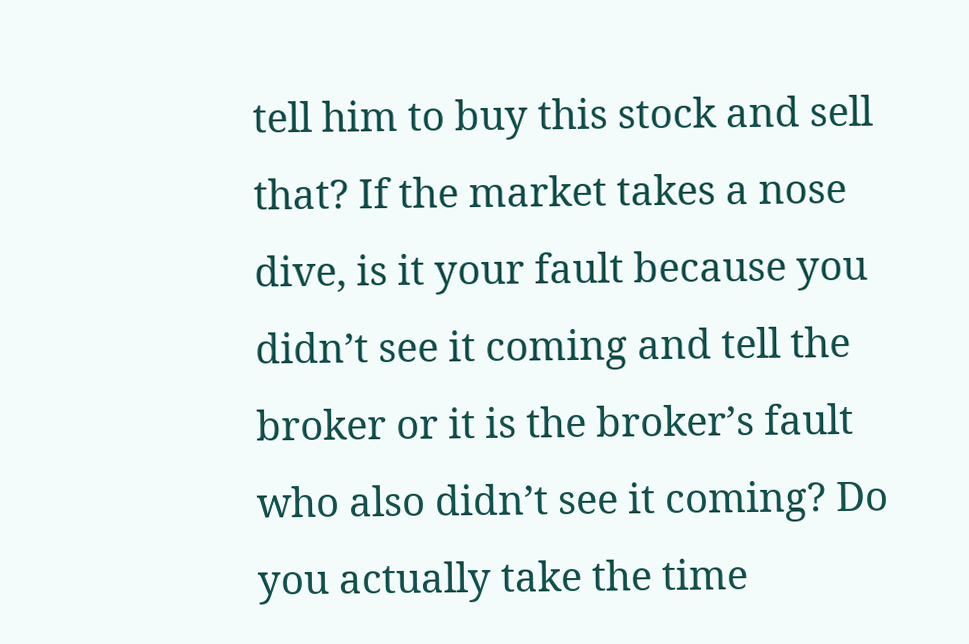tell him to buy this stock and sell that? If the market takes a nose dive, is it your fault because you didn’t see it coming and tell the broker or it is the broker’s fault who also didn’t see it coming? Do you actually take the time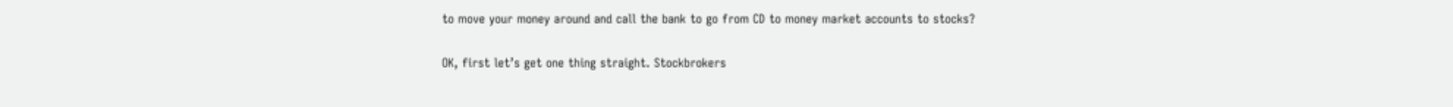to move your money around and call the bank to go from CD to money market accounts to stocks?

OK, first let’s get one thing straight. Stockbrokers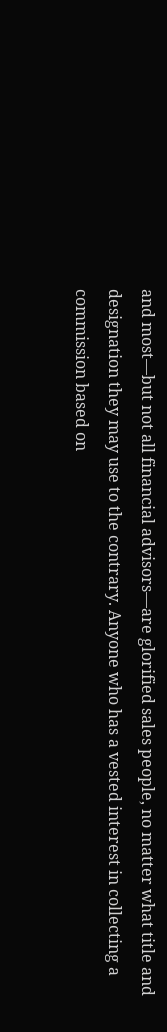and most—but not all financial advisors—are glorified sales people, no matter what title and designation they may use to the contrary. Anyone who has a vested interest in collecting a commission based on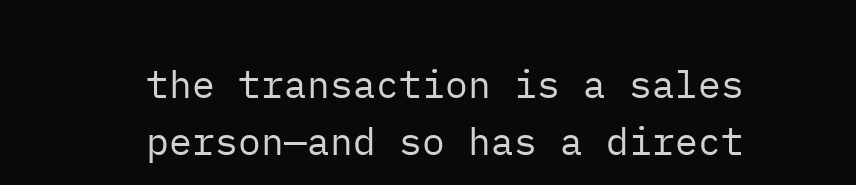the transaction is a sales person—and so has a direct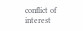conflict of interest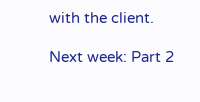with the client.

Next week: Part 2